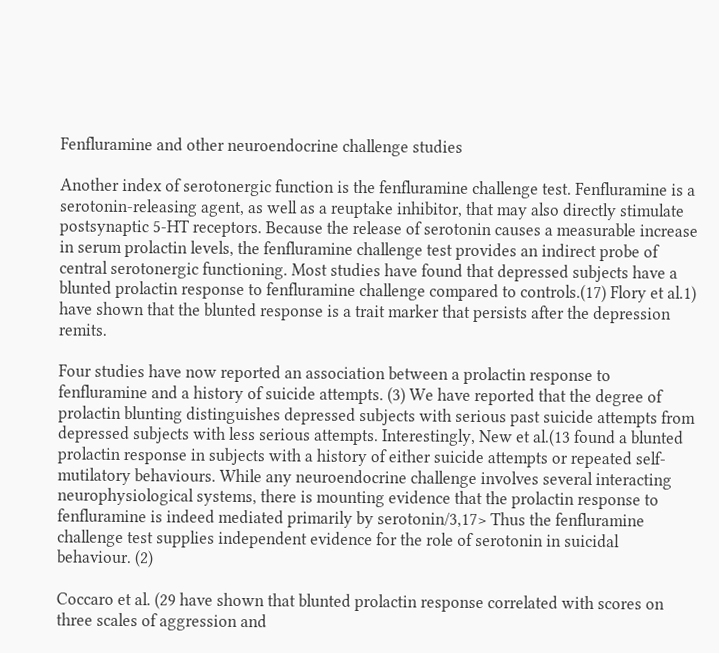Fenfluramine and other neuroendocrine challenge studies

Another index of serotonergic function is the fenfluramine challenge test. Fenfluramine is a serotonin-releasing agent, as well as a reuptake inhibitor, that may also directly stimulate postsynaptic 5-HT receptors. Because the release of serotonin causes a measurable increase in serum prolactin levels, the fenfluramine challenge test provides an indirect probe of central serotonergic functioning. Most studies have found that depressed subjects have a blunted prolactin response to fenfluramine challenge compared to controls.(17) Flory et al.1) have shown that the blunted response is a trait marker that persists after the depression remits.

Four studies have now reported an association between a prolactin response to fenfluramine and a history of suicide attempts. (3) We have reported that the degree of prolactin blunting distinguishes depressed subjects with serious past suicide attempts from depressed subjects with less serious attempts. Interestingly, New et al.(13 found a blunted prolactin response in subjects with a history of either suicide attempts or repeated self-mutilatory behaviours. While any neuroendocrine challenge involves several interacting neurophysiological systems, there is mounting evidence that the prolactin response to fenfluramine is indeed mediated primarily by serotonin/3,17> Thus the fenfluramine challenge test supplies independent evidence for the role of serotonin in suicidal behaviour. (2)

Coccaro et al. (29 have shown that blunted prolactin response correlated with scores on three scales of aggression and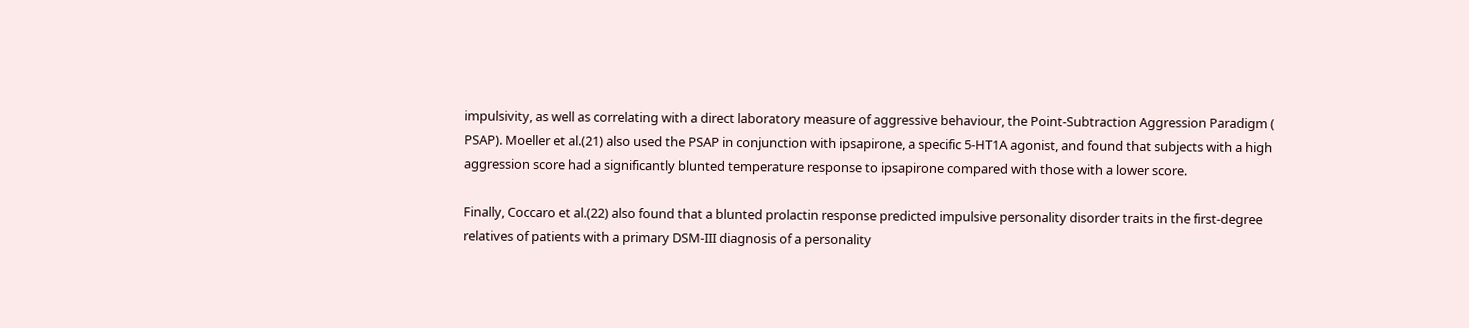impulsivity, as well as correlating with a direct laboratory measure of aggressive behaviour, the Point-Subtraction Aggression Paradigm ( PSAP). Moeller et al.(21) also used the PSAP in conjunction with ipsapirone, a specific 5-HT1A agonist, and found that subjects with a high aggression score had a significantly blunted temperature response to ipsapirone compared with those with a lower score.

Finally, Coccaro et al.(22) also found that a blunted prolactin response predicted impulsive personality disorder traits in the first-degree relatives of patients with a primary DSM-III diagnosis of a personality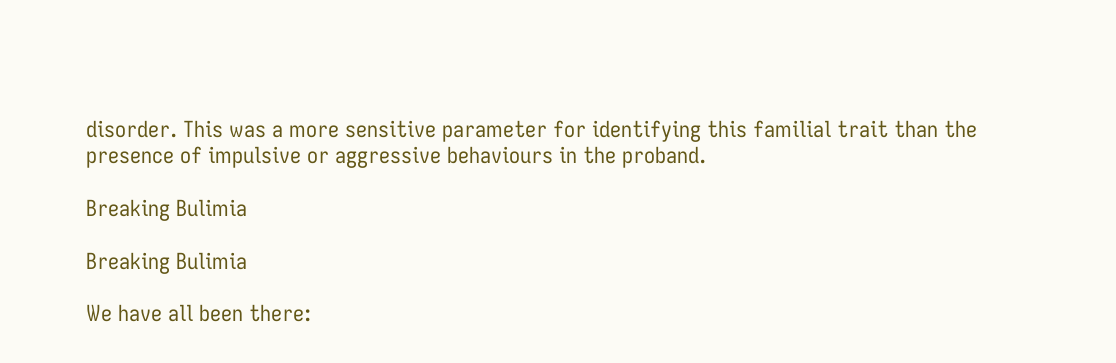disorder. This was a more sensitive parameter for identifying this familial trait than the presence of impulsive or aggressive behaviours in the proband.

Breaking Bulimia

Breaking Bulimia

We have all been there: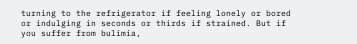turning to the refrigerator if feeling lonely or bored or indulging in seconds or thirds if strained. But if you suffer from bulimia,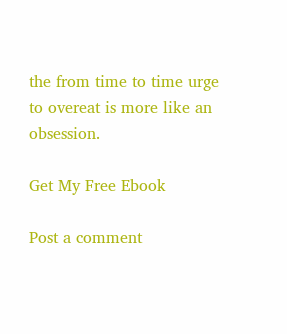the from time to time urge to overeat is more like an obsession.

Get My Free Ebook

Post a comment